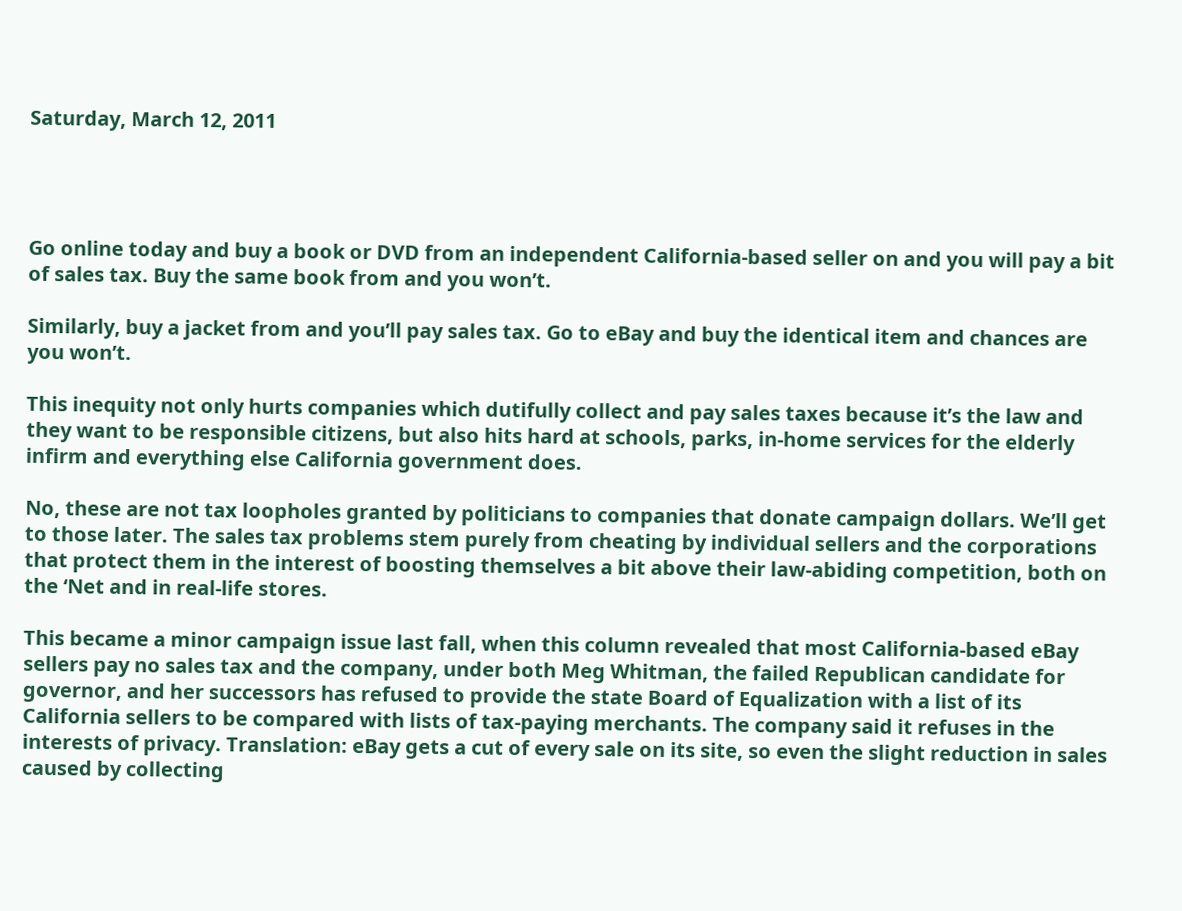Saturday, March 12, 2011




Go online today and buy a book or DVD from an independent California-based seller on and you will pay a bit of sales tax. Buy the same book from and you won’t.

Similarly, buy a jacket from and you’ll pay sales tax. Go to eBay and buy the identical item and chances are you won’t.

This inequity not only hurts companies which dutifully collect and pay sales taxes because it’s the law and they want to be responsible citizens, but also hits hard at schools, parks, in-home services for the elderly infirm and everything else California government does.

No, these are not tax loopholes granted by politicians to companies that donate campaign dollars. We’ll get to those later. The sales tax problems stem purely from cheating by individual sellers and the corporations that protect them in the interest of boosting themselves a bit above their law-abiding competition, both on the ‘Net and in real-life stores.

This became a minor campaign issue last fall, when this column revealed that most California-based eBay sellers pay no sales tax and the company, under both Meg Whitman, the failed Republican candidate for governor, and her successors has refused to provide the state Board of Equalization with a list of its California sellers to be compared with lists of tax-paying merchants. The company said it refuses in the interests of privacy. Translation: eBay gets a cut of every sale on its site, so even the slight reduction in sales caused by collecting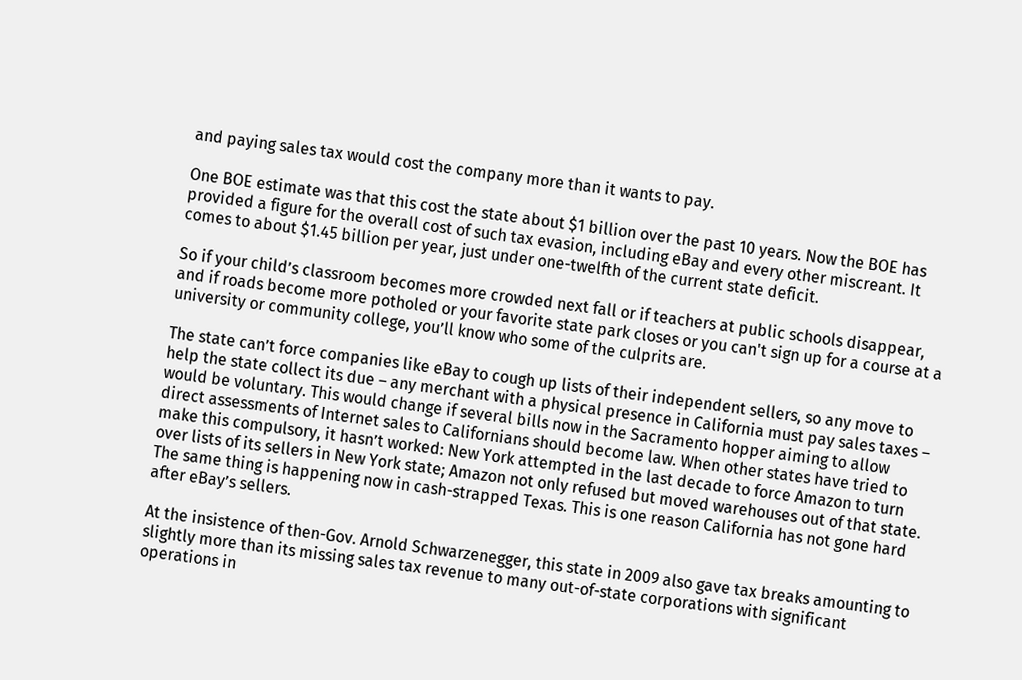and paying sales tax would cost the company more than it wants to pay.

One BOE estimate was that this cost the state about $1 billion over the past 10 years. Now the BOE has provided a figure for the overall cost of such tax evasion, including eBay and every other miscreant. It comes to about $1.45 billion per year, just under one-twelfth of the current state deficit.

So if your child’s classroom becomes more crowded next fall or if teachers at public schools disappear, and if roads become more potholed or your favorite state park closes or you can't sign up for a course at a university or community college, you’ll know who some of the culprits are.

The state can’t force companies like eBay to cough up lists of their independent sellers, so any move to help the state collect its due – any merchant with a physical presence in California must pay sales taxes – would be voluntary. This would change if several bills now in the Sacramento hopper aiming to allow direct assessments of Internet sales to Californians should become law. When other states have tried to make this compulsory, it hasn’t worked: New York attempted in the last decade to force Amazon to turn over lists of its sellers in New York state; Amazon not only refused but moved warehouses out of that state. The same thing is happening now in cash-strapped Texas. This is one reason California has not gone hard after eBay’s sellers.

At the insistence of then-Gov. Arnold Schwarzenegger, this state in 2009 also gave tax breaks amounting to slightly more than its missing sales tax revenue to many out-of-state corporations with significant operations in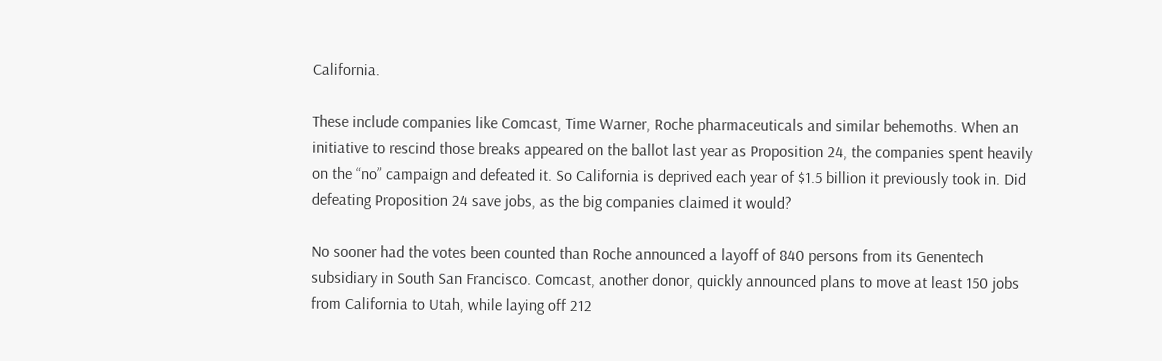California.

These include companies like Comcast, Time Warner, Roche pharmaceuticals and similar behemoths. When an initiative to rescind those breaks appeared on the ballot last year as Proposition 24, the companies spent heavily on the “no” campaign and defeated it. So California is deprived each year of $1.5 billion it previously took in. Did defeating Proposition 24 save jobs, as the big companies claimed it would?

No sooner had the votes been counted than Roche announced a layoff of 840 persons from its Genentech subsidiary in South San Francisco. Comcast, another donor, quickly announced plans to move at least 150 jobs from California to Utah, while laying off 212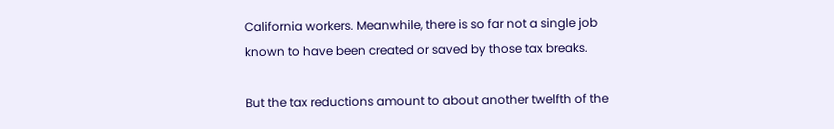California workers. Meanwhile, there is so far not a single job known to have been created or saved by those tax breaks.

But the tax reductions amount to about another twelfth of the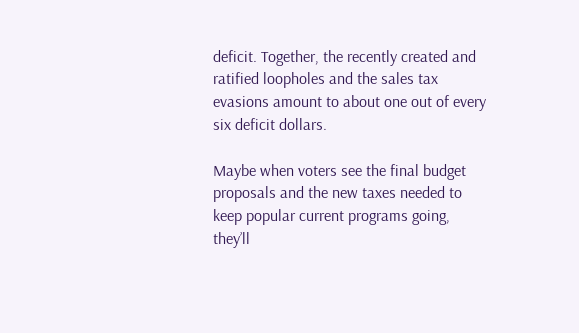deficit. Together, the recently created and ratified loopholes and the sales tax evasions amount to about one out of every six deficit dollars.

Maybe when voters see the final budget proposals and the new taxes needed to keep popular current programs going, they’ll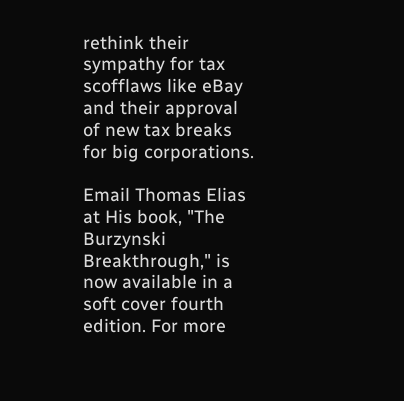rethink their sympathy for tax scofflaws like eBay and their approval of new tax breaks for big corporations.

Email Thomas Elias at His book, "The Burzynski Breakthrough," is now available in a soft cover fourth edition. For more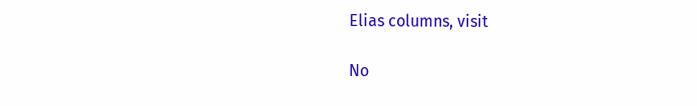Elias columns, visit

No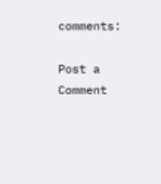comments:

Post a Comment